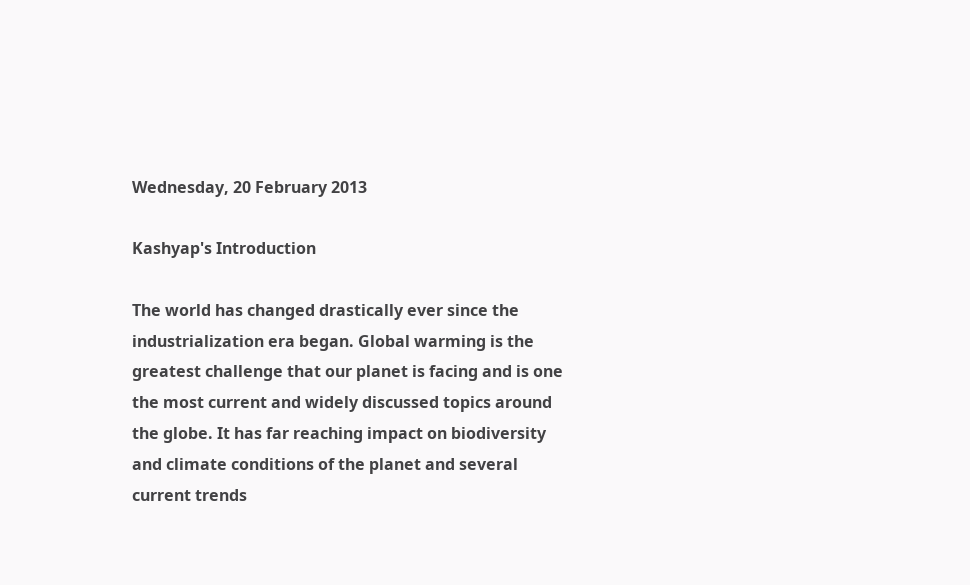Wednesday, 20 February 2013

Kashyap's Introduction

The world has changed drastically ever since the industrialization era began. Global warming is the greatest challenge that our planet is facing and is one the most current and widely discussed topics around the globe. It has far reaching impact on biodiversity and climate conditions of the planet and several current trends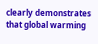clearly demonstrates that global warming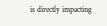is directly impacting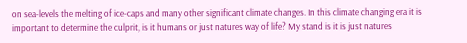on sea-levels the melting of ice-caps and many other significant climate changes. In this climate changing era it is important to determine the culprit, is it humans or just natures way of life? My stand is it is just natures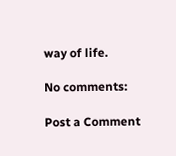way of life.

No comments:

Post a Comment